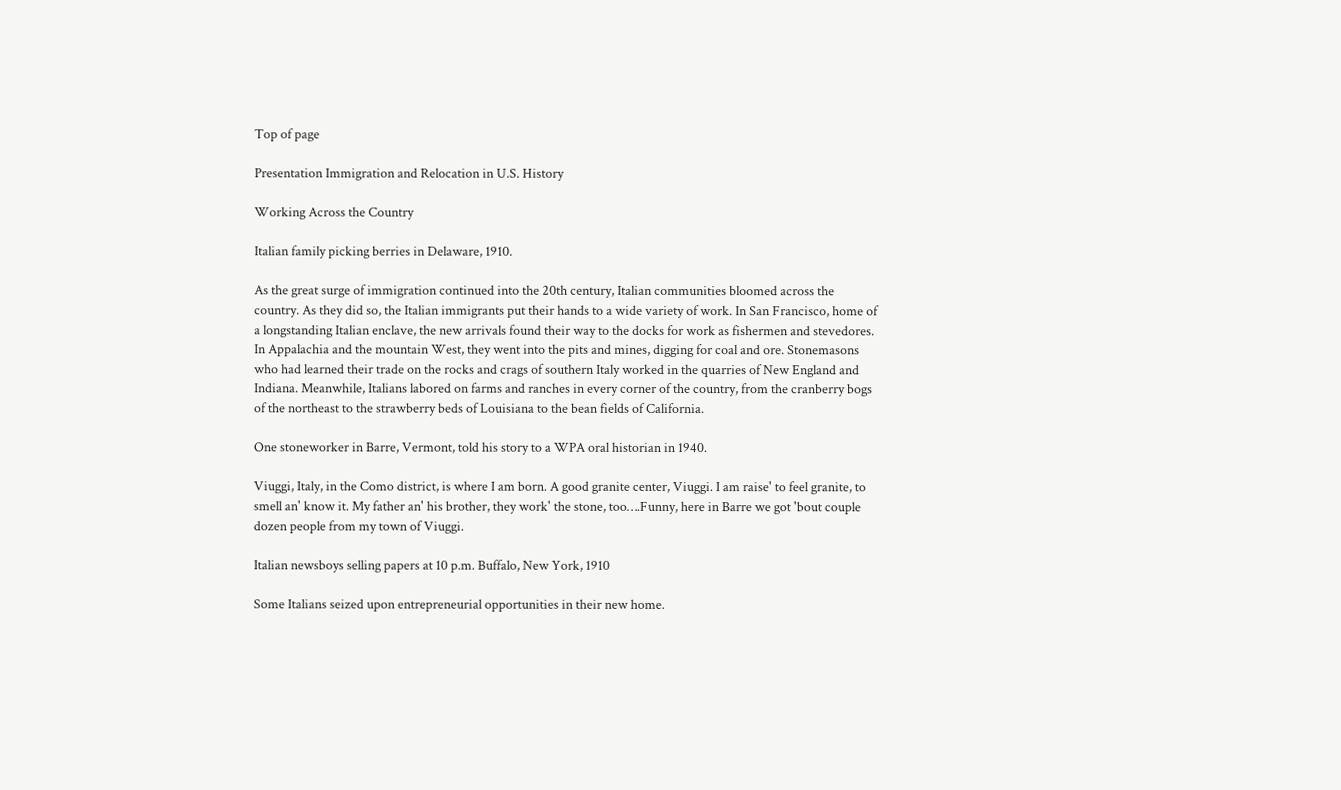Top of page

Presentation Immigration and Relocation in U.S. History

Working Across the Country

Italian family picking berries in Delaware, 1910.

As the great surge of immigration continued into the 20th century, Italian communities bloomed across the country. As they did so, the Italian immigrants put their hands to a wide variety of work. In San Francisco, home of a longstanding Italian enclave, the new arrivals found their way to the docks for work as fishermen and stevedores. In Appalachia and the mountain West, they went into the pits and mines, digging for coal and ore. Stonemasons who had learned their trade on the rocks and crags of southern Italy worked in the quarries of New England and Indiana. Meanwhile, Italians labored on farms and ranches in every corner of the country, from the cranberry bogs of the northeast to the strawberry beds of Louisiana to the bean fields of California.

One stoneworker in Barre, Vermont, told his story to a WPA oral historian in 1940.

Viuggi, Italy, in the Como district, is where I am born. A good granite center, Viuggi. I am raise' to feel granite, to smell an' know it. My father an' his brother, they work' the stone, too….Funny, here in Barre we got 'bout couple dozen people from my town of Viuggi.

Italian newsboys selling papers at 10 p.m. Buffalo, New York, 1910

Some Italians seized upon entrepreneurial opportunities in their new home.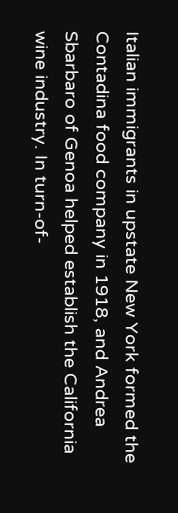Italian immigrants in upstate New York formed the Contadina food company in 1918, and Andrea Sbarbaro of Genoa helped establish the California wine industry. In turn-of-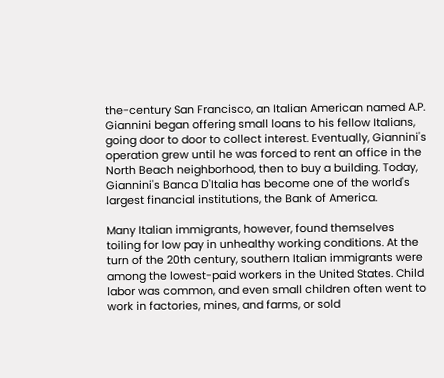the-century San Francisco, an Italian American named A.P. Giannini began offering small loans to his fellow Italians, going door to door to collect interest. Eventually, Giannini's operation grew until he was forced to rent an office in the North Beach neighborhood, then to buy a building. Today, Giannini's Banca D'Italia has become one of the world's largest financial institutions, the Bank of America.

Many Italian immigrants, however, found themselves toiling for low pay in unhealthy working conditions. At the turn of the 20th century, southern Italian immigrants were among the lowest-paid workers in the United States. Child labor was common, and even small children often went to work in factories, mines, and farms, or sold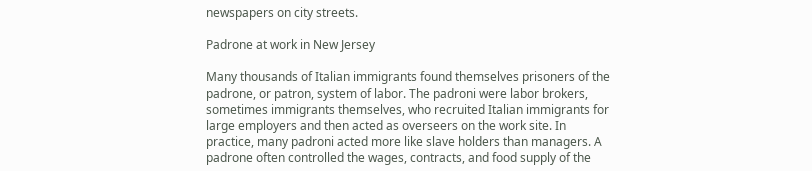newspapers on city streets.

Padrone at work in New Jersey

Many thousands of Italian immigrants found themselves prisoners of the padrone, or patron, system of labor. The padroni were labor brokers, sometimes immigrants themselves, who recruited Italian immigrants for large employers and then acted as overseers on the work site. In practice, many padroni acted more like slave holders than managers. A padrone often controlled the wages, contracts, and food supply of the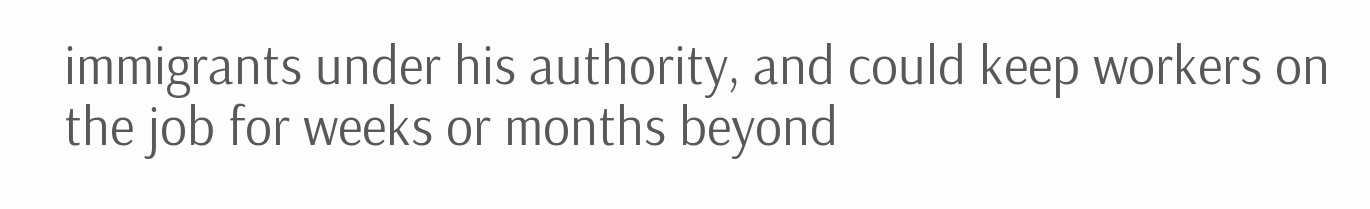immigrants under his authority, and could keep workers on the job for weeks or months beyond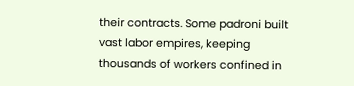their contracts. Some padroni built vast labor empires, keeping thousands of workers confined in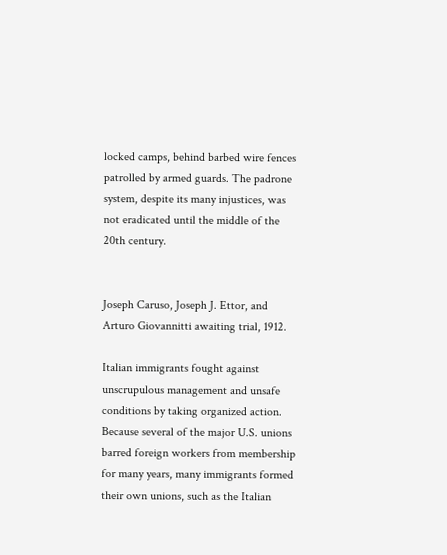locked camps, behind barbed wire fences patrolled by armed guards. The padrone system, despite its many injustices, was not eradicated until the middle of the 20th century.


Joseph Caruso, Joseph J. Ettor, and Arturo Giovannitti awaiting trial, 1912.

Italian immigrants fought against unscrupulous management and unsafe conditions by taking organized action. Because several of the major U.S. unions barred foreign workers from membership for many years, many immigrants formed their own unions, such as the Italian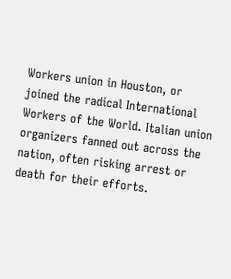Workers union in Houston, or joined the radical International Workers of the World. Italian union organizers fanned out across the nation, often risking arrest or death for their efforts.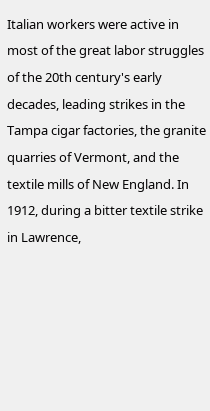Italian workers were active in most of the great labor struggles of the 20th century's early decades, leading strikes in the Tampa cigar factories, the granite quarries of Vermont, and the textile mills of New England. In 1912, during a bitter textile strike in Lawrence,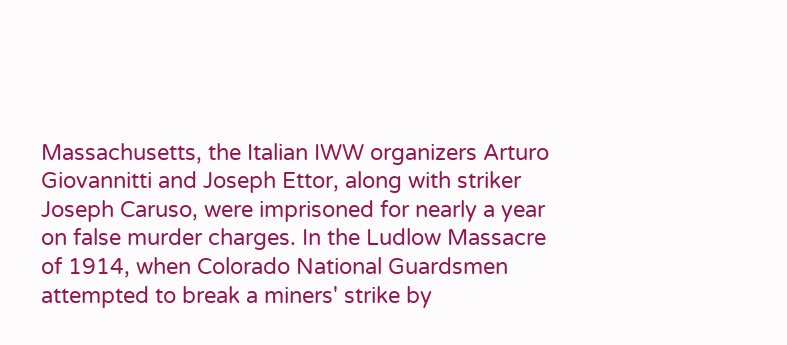Massachusetts, the Italian IWW organizers Arturo Giovannitti and Joseph Ettor, along with striker Joseph Caruso, were imprisoned for nearly a year on false murder charges. In the Ludlow Massacre of 1914, when Colorado National Guardsmen attempted to break a miners' strike by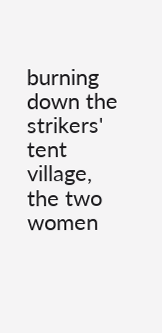burning down the strikers' tent village, the two women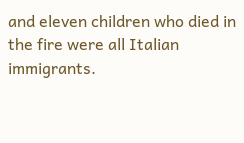and eleven children who died in the fire were all Italian immigrants.